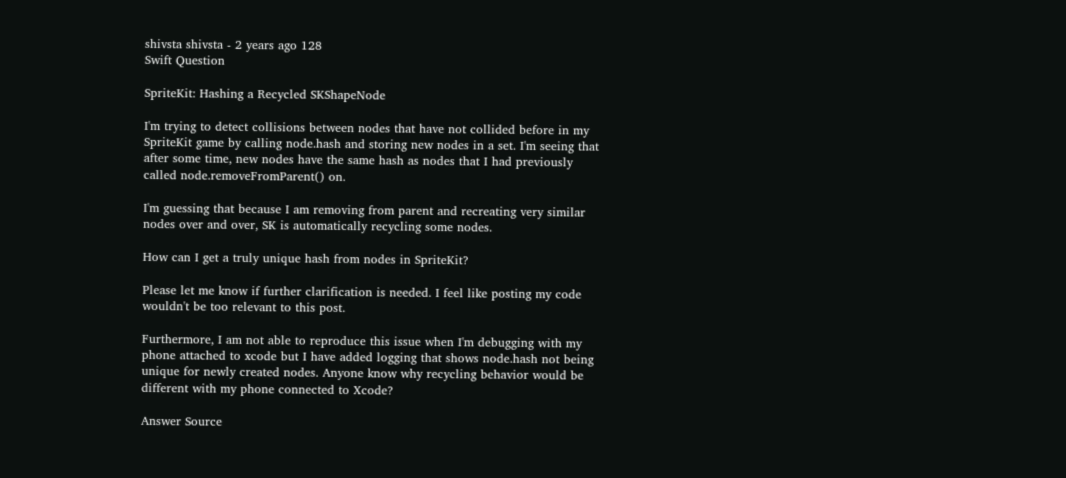shivsta shivsta - 2 years ago 128
Swift Question

SpriteKit: Hashing a Recycled SKShapeNode

I'm trying to detect collisions between nodes that have not collided before in my SpriteKit game by calling node.hash and storing new nodes in a set. I'm seeing that after some time, new nodes have the same hash as nodes that I had previously called node.removeFromParent() on.

I'm guessing that because I am removing from parent and recreating very similar nodes over and over, SK is automatically recycling some nodes.

How can I get a truly unique hash from nodes in SpriteKit?

Please let me know if further clarification is needed. I feel like posting my code wouldn't be too relevant to this post.

Furthermore, I am not able to reproduce this issue when I'm debugging with my phone attached to xcode but I have added logging that shows node.hash not being unique for newly created nodes. Anyone know why recycling behavior would be different with my phone connected to Xcode?

Answer Source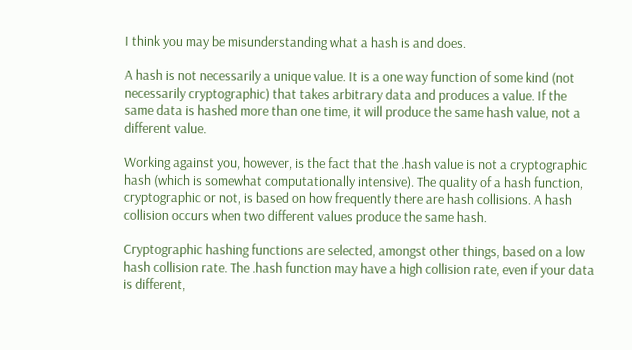I think you may be misunderstanding what a hash is and does.

A hash is not necessarily a unique value. It is a one way function of some kind (not necessarily cryptographic) that takes arbitrary data and produces a value. If the same data is hashed more than one time, it will produce the same hash value, not a different value.

Working against you, however, is the fact that the .hash value is not a cryptographic hash (which is somewhat computationally intensive). The quality of a hash function, cryptographic or not, is based on how frequently there are hash collisions. A hash collision occurs when two different values produce the same hash.

Cryptographic hashing functions are selected, amongst other things, based on a low hash collision rate. The .hash function may have a high collision rate, even if your data is different,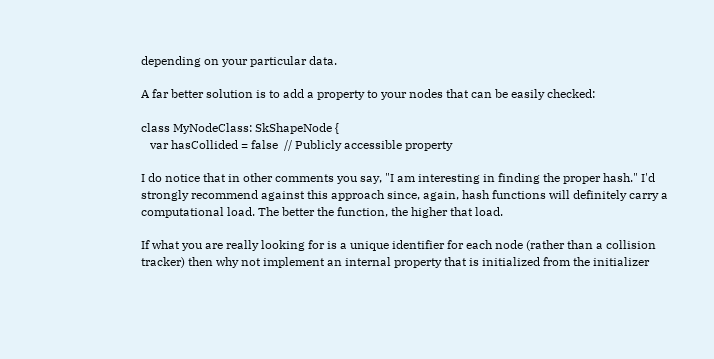depending on your particular data.

A far better solution is to add a property to your nodes that can be easily checked:

class MyNodeClass: SkShapeNode {
   var hasCollided = false  // Publicly accessible property

I do notice that in other comments you say, "I am interesting in finding the proper hash." I'd strongly recommend against this approach since, again, hash functions will definitely carry a computational load. The better the function, the higher that load.

If what you are really looking for is a unique identifier for each node (rather than a collision tracker) then why not implement an internal property that is initialized from the initializer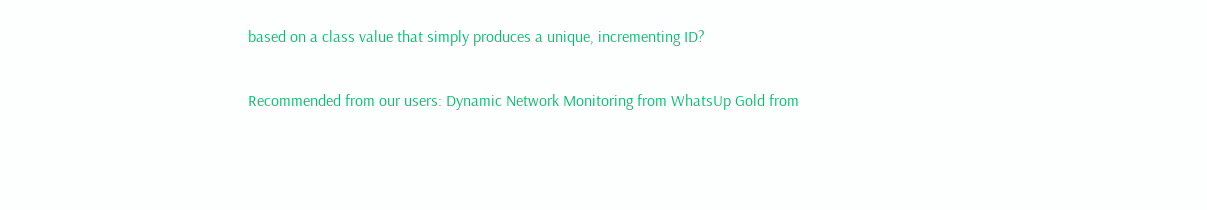based on a class value that simply produces a unique, incrementing ID?

Recommended from our users: Dynamic Network Monitoring from WhatsUp Gold from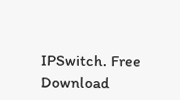IPSwitch. Free Download